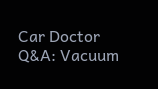Car Doctor Q&A: Vacuum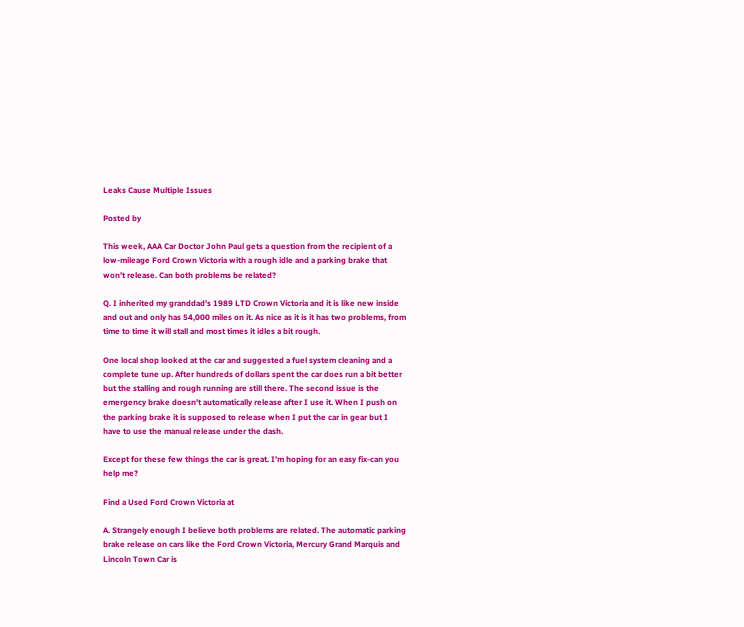Leaks Cause Multiple Issues

Posted by

This week, AAA Car Doctor John Paul gets a question from the recipient of a low-mileage Ford Crown Victoria with a rough idle and a parking brake that won’t release. Can both problems be related?

Q. I inherited my granddad’s 1989 LTD Crown Victoria and it is like new inside and out and only has 54,000 miles on it. As nice as it is it has two problems, from time to time it will stall and most times it idles a bit rough.

One local shop looked at the car and suggested a fuel system cleaning and a complete tune up. After hundreds of dollars spent the car does run a bit better but the stalling and rough running are still there. The second issue is the emergency brake doesn’t automatically release after I use it. When I push on the parking brake it is supposed to release when I put the car in gear but I have to use the manual release under the dash.

Except for these few things the car is great. I’m hoping for an easy fix-can you help me?

Find a Used Ford Crown Victoria at

A. Strangely enough I believe both problems are related. The automatic parking brake release on cars like the Ford Crown Victoria, Mercury Grand Marquis and Lincoln Town Car is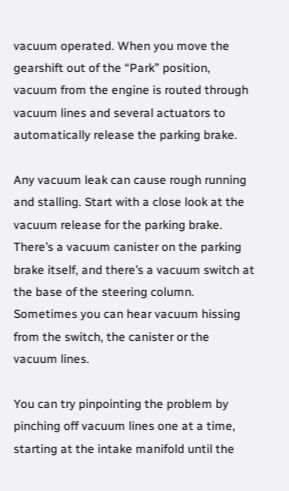vacuum operated. When you move the gearshift out of the “Park” position, vacuum from the engine is routed through vacuum lines and several actuators to automatically release the parking brake.

Any vacuum leak can cause rough running and stalling. Start with a close look at the vacuum release for the parking brake. There’s a vacuum canister on the parking brake itself, and there’s a vacuum switch at the base of the steering column. Sometimes you can hear vacuum hissing from the switch, the canister or the vacuum lines.

You can try pinpointing the problem by pinching off vacuum lines one at a time, starting at the intake manifold until the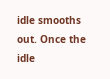idle smooths out. Once the idle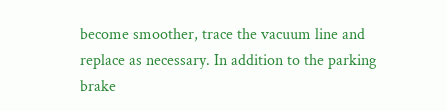become smoother, trace the vacuum line and replace as necessary. In addition to the parking brake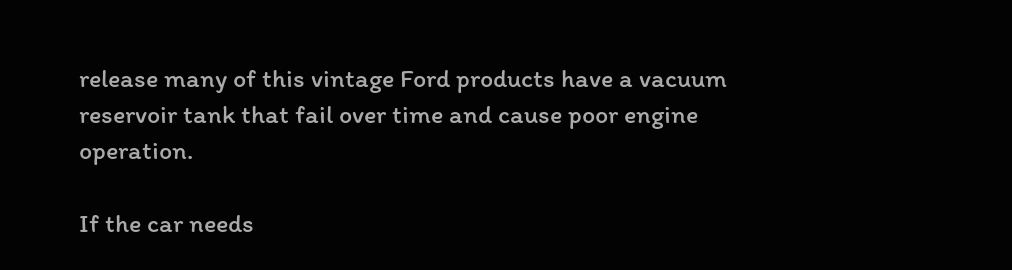release many of this vintage Ford products have a vacuum reservoir tank that fail over time and cause poor engine operation.

If the car needs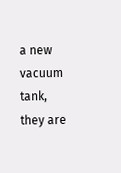a new vacuum tank, they are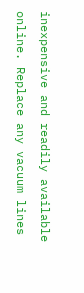inexpensive and readily available online. Replace any vacuum lines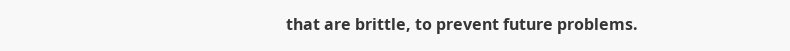that are brittle, to prevent future problems.